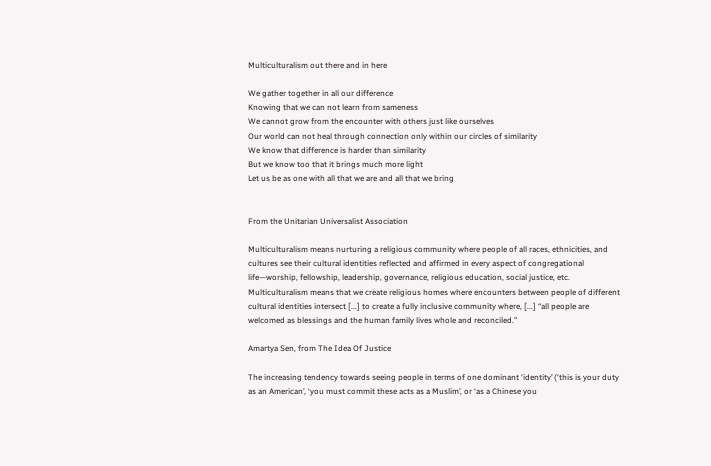Multiculturalism out there and in here

We gather together in all our difference
Knowing that we can not learn from sameness
We cannot grow from the encounter with others just like ourselves
Our world can not heal through connection only within our circles of similarity
We know that difference is harder than similarity
But we know too that it brings much more light
Let us be as one with all that we are and all that we bring


From the Unitarian Universalist Association

Multiculturalism means nurturing a religious community where people of all races, ethnicities, and cultures see their cultural identities reflected and affirmed in every aspect of congregational life—worship, fellowship, leadership, governance, religious education, social justice, etc. Multiculturalism means that we create religious homes where encounters between people of different cultural identities intersect [...] to create a fully inclusive community where, [...] “all people are welcomed as blessings and the human family lives whole and reconciled.”

Amartya Sen, from The Idea Of Justice

The increasing tendency towards seeing people in terms of one dominant ‘identity’ (‘this is your duty as an American’, ‘you must commit these acts as a Muslim’, or ‘as a Chinese you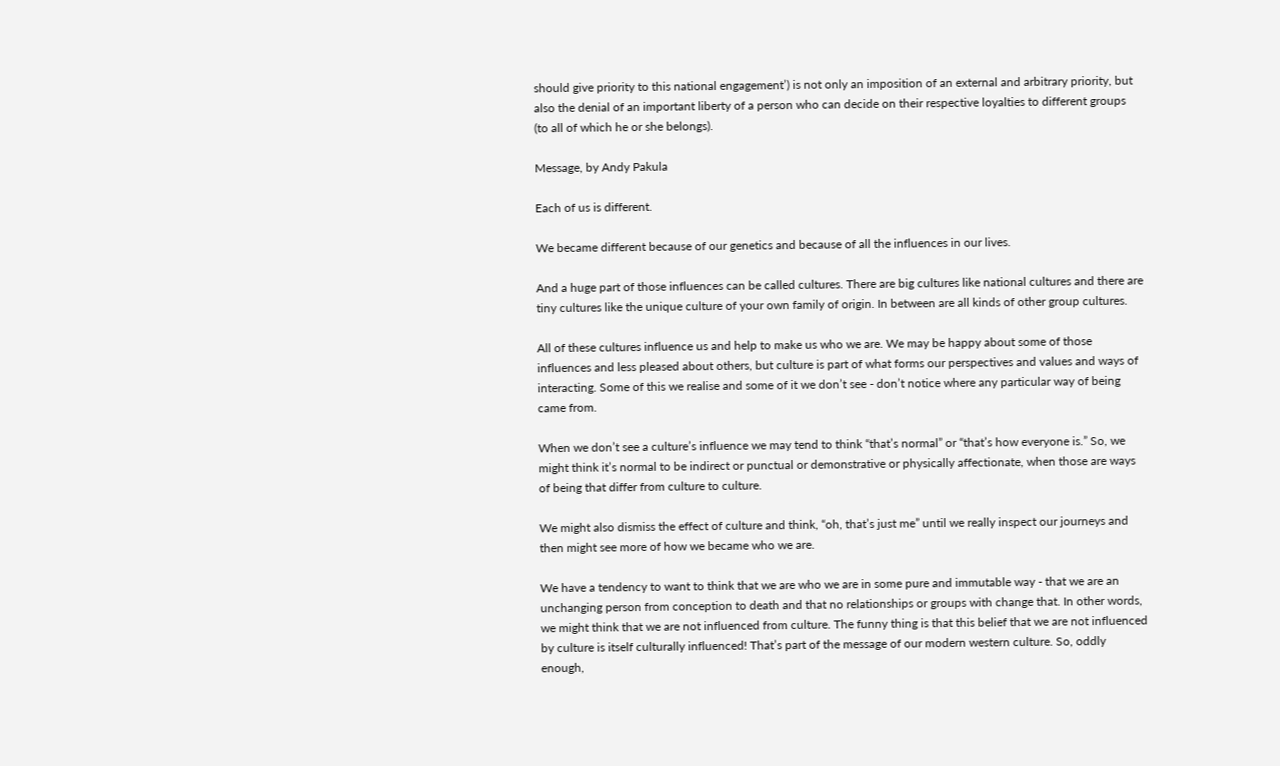should give priority to this national engagement’) is not only an imposition of an external and arbitrary priority, but also the denial of an important liberty of a person who can decide on their respective loyalties to different groups (to all of which he or she belongs).

Message, by Andy Pakula

Each of us is different.

We became different because of our genetics and because of all the influences in our lives.

And a huge part of those influences can be called cultures. There are big cultures like national cultures and there are tiny cultures like the unique culture of your own family of origin. In between are all kinds of other group cultures.

All of these cultures influence us and help to make us who we are. We may be happy about some of those influences and less pleased about others, but culture is part of what forms our perspectives and values and ways of interacting. Some of this we realise and some of it we don’t see - don’t notice where any particular way of being came from.

When we don’t see a culture’s influence we may tend to think “that’s normal” or “that’s how everyone is.” So, we might think it’s normal to be indirect or punctual or demonstrative or physically affectionate, when those are ways of being that differ from culture to culture.

We might also dismiss the effect of culture and think, “oh, that’s just me” until we really inspect our journeys and then might see more of how we became who we are.

We have a tendency to want to think that we are who we are in some pure and immutable way - that we are an unchanging person from conception to death and that no relationships or groups with change that. In other words, we might think that we are not influenced from culture. The funny thing is that this belief that we are not influenced by culture is itself culturally influenced! That’s part of the message of our modern western culture. So, oddly enough,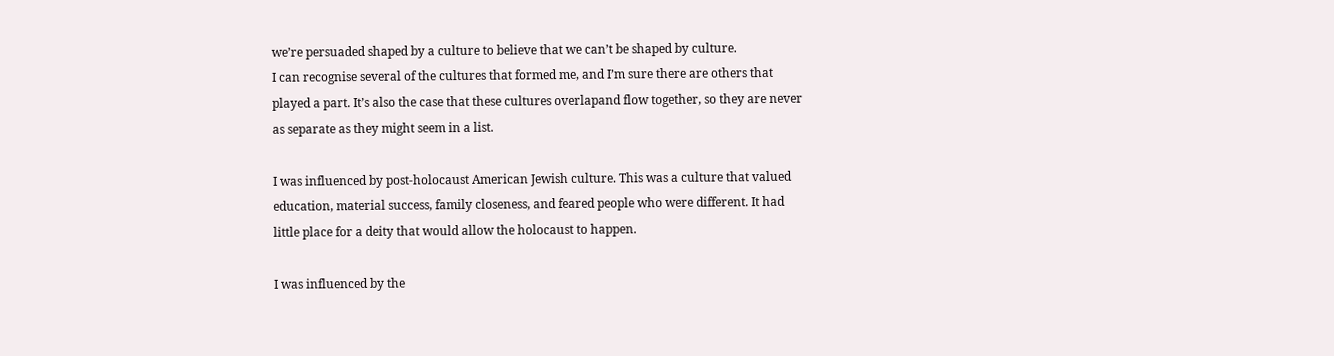we’re persuaded shaped by a culture to believe that we can’t be shaped by culture.
I can recognise several of the cultures that formed me, and I’m sure there are others that played a part. It’s also the case that these cultures overlapand flow together, so they are never as separate as they might seem in a list.

I was influenced by post-holocaust American Jewish culture. This was a culture that valued education, material success, family closeness, and feared people who were different. It had little place for a deity that would allow the holocaust to happen.

I was influenced by the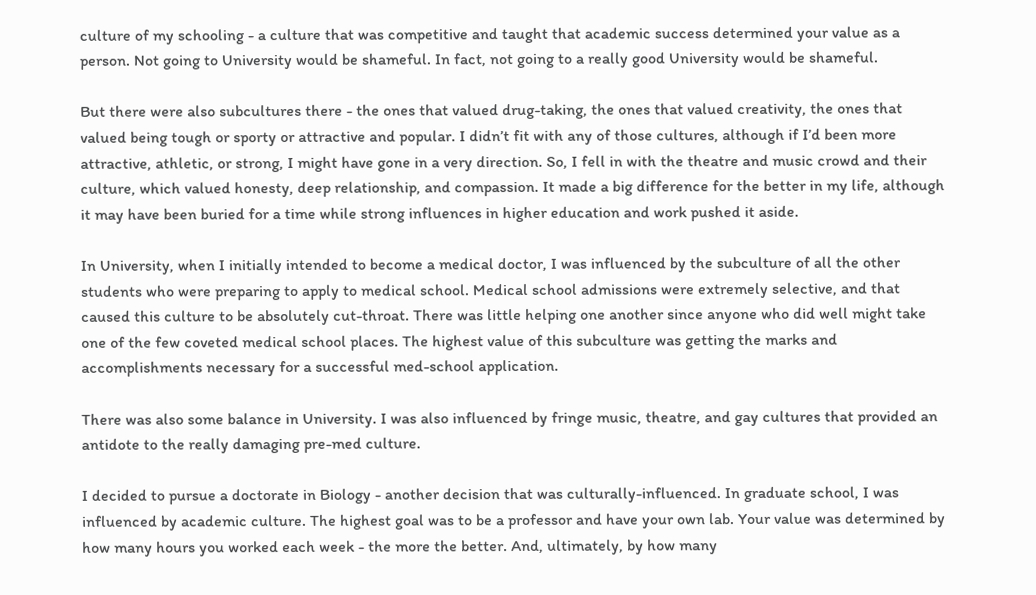culture of my schooling - a culture that was competitive and taught that academic success determined your value as a person. Not going to University would be shameful. In fact, not going to a really good University would be shameful.

But there were also subcultures there - the ones that valued drug-taking, the ones that valued creativity, the ones that valued being tough or sporty or attractive and popular. I didn’t fit with any of those cultures, although if I’d been more attractive, athletic, or strong, I might have gone in a very direction. So, I fell in with the theatre and music crowd and their culture, which valued honesty, deep relationship, and compassion. It made a big difference for the better in my life, although it may have been buried for a time while strong influences in higher education and work pushed it aside.

In University, when I initially intended to become a medical doctor, I was influenced by the subculture of all the other students who were preparing to apply to medical school. Medical school admissions were extremely selective, and that caused this culture to be absolutely cut-throat. There was little helping one another since anyone who did well might take one of the few coveted medical school places. The highest value of this subculture was getting the marks and accomplishments necessary for a successful med-school application.

There was also some balance in University. I was also influenced by fringe music, theatre, and gay cultures that provided an antidote to the really damaging pre-med culture.

I decided to pursue a doctorate in Biology - another decision that was culturally-influenced. In graduate school, I was influenced by academic culture. The highest goal was to be a professor and have your own lab. Your value was determined by how many hours you worked each week - the more the better. And, ultimately, by how many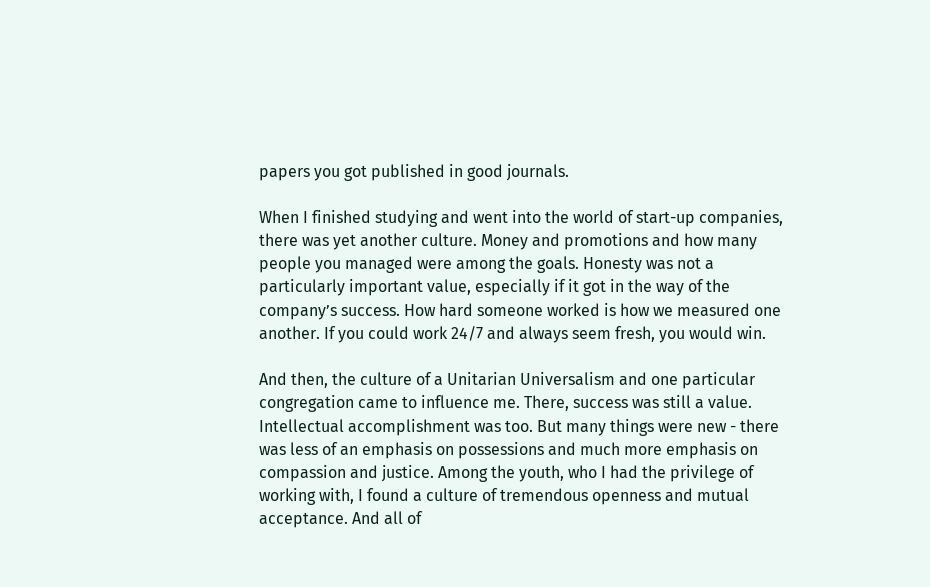papers you got published in good journals.

When I finished studying and went into the world of start-up companies, there was yet another culture. Money and promotions and how many people you managed were among the goals. Honesty was not a particularly important value, especially if it got in the way of the company’s success. How hard someone worked is how we measured one another. If you could work 24/7 and always seem fresh, you would win.

And then, the culture of a Unitarian Universalism and one particular congregation came to influence me. There, success was still a value. Intellectual accomplishment was too. But many things were new - there was less of an emphasis on possessions and much more emphasis on compassion and justice. Among the youth, who I had the privilege of working with, I found a culture of tremendous openness and mutual acceptance. And all of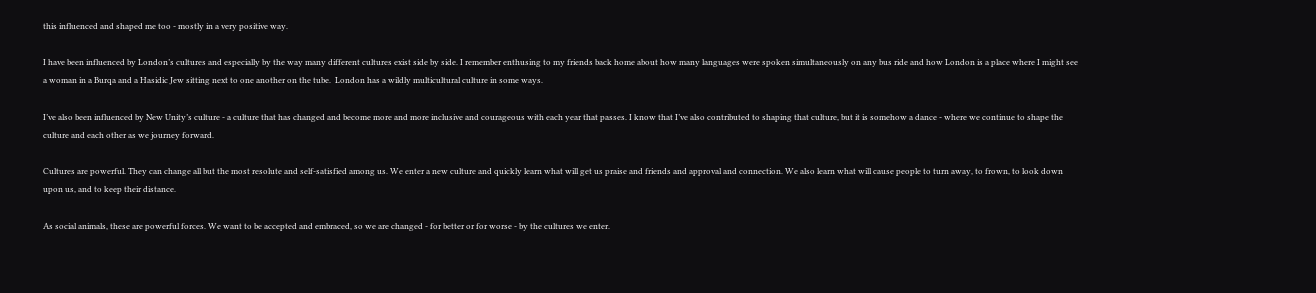this influenced and shaped me too - mostly in a very positive way.

I have been influenced by London’s cultures and especially by the way many different cultures exist side by side. I remember enthusing to my friends back home about how many languages were spoken simultaneously on any bus ride and how London is a place where I might see a woman in a Burqa and a Hasidic Jew sitting next to one another on the tube.  London has a wildly multicultural culture in some ways.

I’ve also been influenced by New Unity’s culture - a culture that has changed and become more and more inclusive and courageous with each year that passes. I know that I’ve also contributed to shaping that culture, but it is somehow a dance - where we continue to shape the culture and each other as we journey forward.

Cultures are powerful. They can change all but the most resolute and self-satisfied among us. We enter a new culture and quickly learn what will get us praise and friends and approval and connection. We also learn what will cause people to turn away, to frown, to look down upon us, and to keep their distance.

As social animals, these are powerful forces. We want to be accepted and embraced, so we are changed - for better or for worse - by the cultures we enter.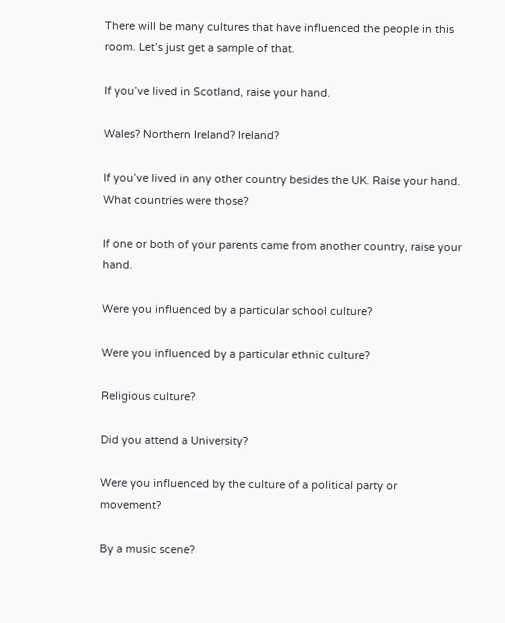There will be many cultures that have influenced the people in this room. Let’s just get a sample of that.

If you’ve lived in Scotland, raise your hand.

Wales? Northern Ireland? Ireland?

If you’ve lived in any other country besides the UK. Raise your hand. What countries were those?

If one or both of your parents came from another country, raise your hand.

Were you influenced by a particular school culture?

Were you influenced by a particular ethnic culture?

Religious culture?

Did you attend a University?

Were you influenced by the culture of a political party or movement?

By a music scene?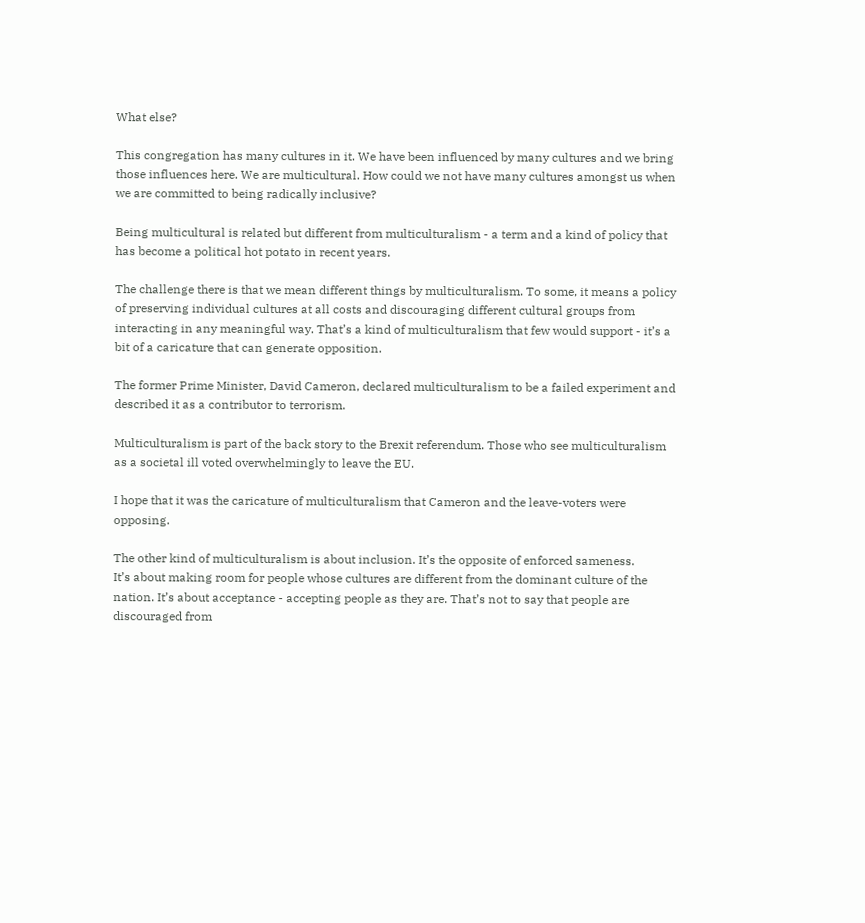What else?

This congregation has many cultures in it. We have been influenced by many cultures and we bring those influences here. We are multicultural. How could we not have many cultures amongst us when we are committed to being radically inclusive?

Being multicultural is related but different from multiculturalism - a term and a kind of policy that has become a political hot potato in recent years.

The challenge there is that we mean different things by multiculturalism. To some, it means a policy of preserving individual cultures at all costs and discouraging different cultural groups from interacting in any meaningful way. That’s a kind of multiculturalism that few would support - it’s a bit of a caricature that can generate opposition.

The former Prime Minister, David Cameron, declared multiculturalism to be a failed experiment and described it as a contributor to terrorism.

Multiculturalism is part of the back story to the Brexit referendum. Those who see multiculturalism as a societal ill voted overwhelmingly to leave the EU.

I hope that it was the caricature of multiculturalism that Cameron and the leave-voters were opposing.

The other kind of multiculturalism is about inclusion. It’s the opposite of enforced sameness.
It’s about making room for people whose cultures are different from the dominant culture of the nation. It’s about acceptance - accepting people as they are. That’s not to say that people are discouraged from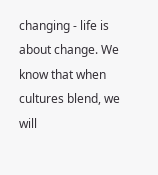changing - life is about change. We know that when cultures blend, we will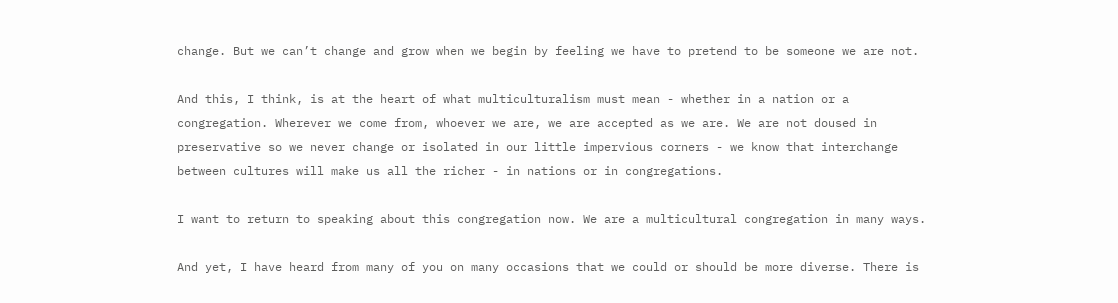change. But we can’t change and grow when we begin by feeling we have to pretend to be someone we are not.

And this, I think, is at the heart of what multiculturalism must mean - whether in a nation or a congregation. Wherever we come from, whoever we are, we are accepted as we are. We are not doused in preservative so we never change or isolated in our little impervious corners - we know that interchange between cultures will make us all the richer - in nations or in congregations.

I want to return to speaking about this congregation now. We are a multicultural congregation in many ways.

And yet, I have heard from many of you on many occasions that we could or should be more diverse. There is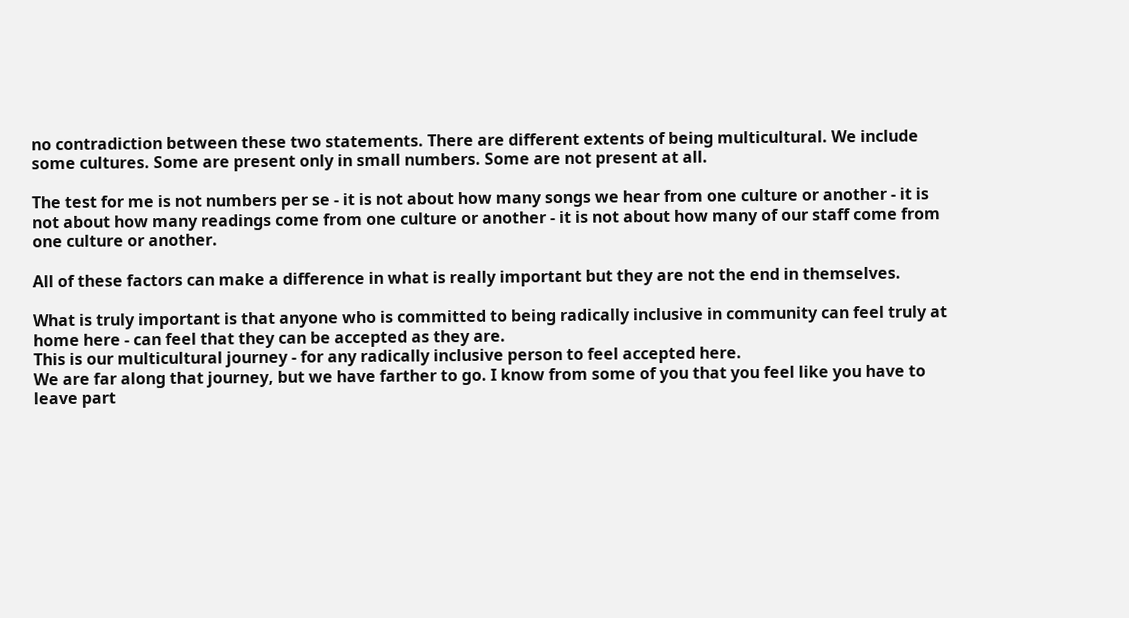no contradiction between these two statements. There are different extents of being multicultural. We include some cultures. Some are present only in small numbers. Some are not present at all.

The test for me is not numbers per se - it is not about how many songs we hear from one culture or another - it is not about how many readings come from one culture or another - it is not about how many of our staff come from one culture or another.

All of these factors can make a difference in what is really important but they are not the end in themselves.

What is truly important is that anyone who is committed to being radically inclusive in community can feel truly at home here - can feel that they can be accepted as they are.
This is our multicultural journey - for any radically inclusive person to feel accepted here.
We are far along that journey, but we have farther to go. I know from some of you that you feel like you have to leave part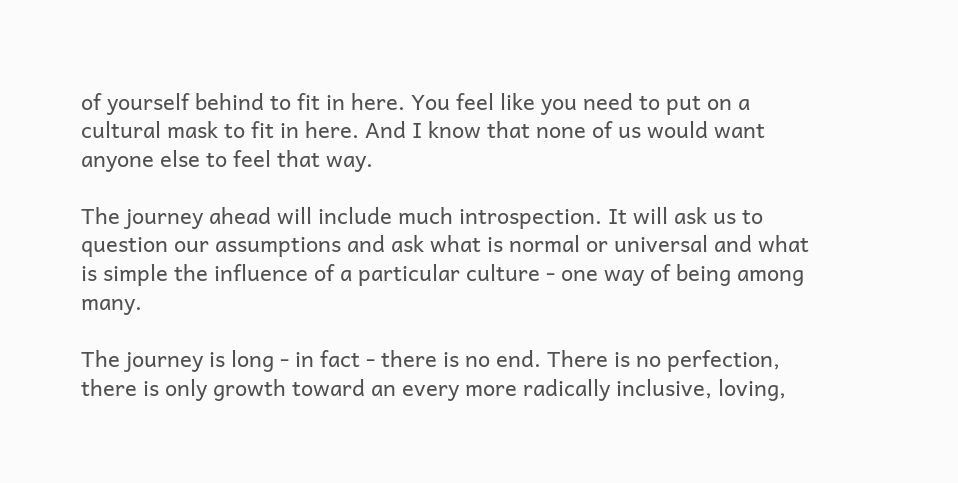of yourself behind to fit in here. You feel like you need to put on a cultural mask to fit in here. And I know that none of us would want anyone else to feel that way.

The journey ahead will include much introspection. It will ask us to question our assumptions and ask what is normal or universal and what is simple the influence of a particular culture - one way of being among many.

The journey is long - in fact - there is no end. There is no perfection, there is only growth toward an every more radically inclusive, loving,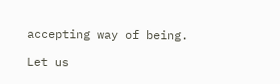accepting way of being.

Let us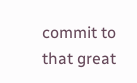commit to that great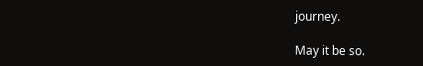journey.

May it be so.